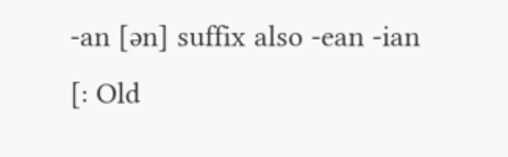-an [ən] suffix also -ean -ian
[: Old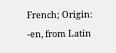French; Origin: -en, from Latin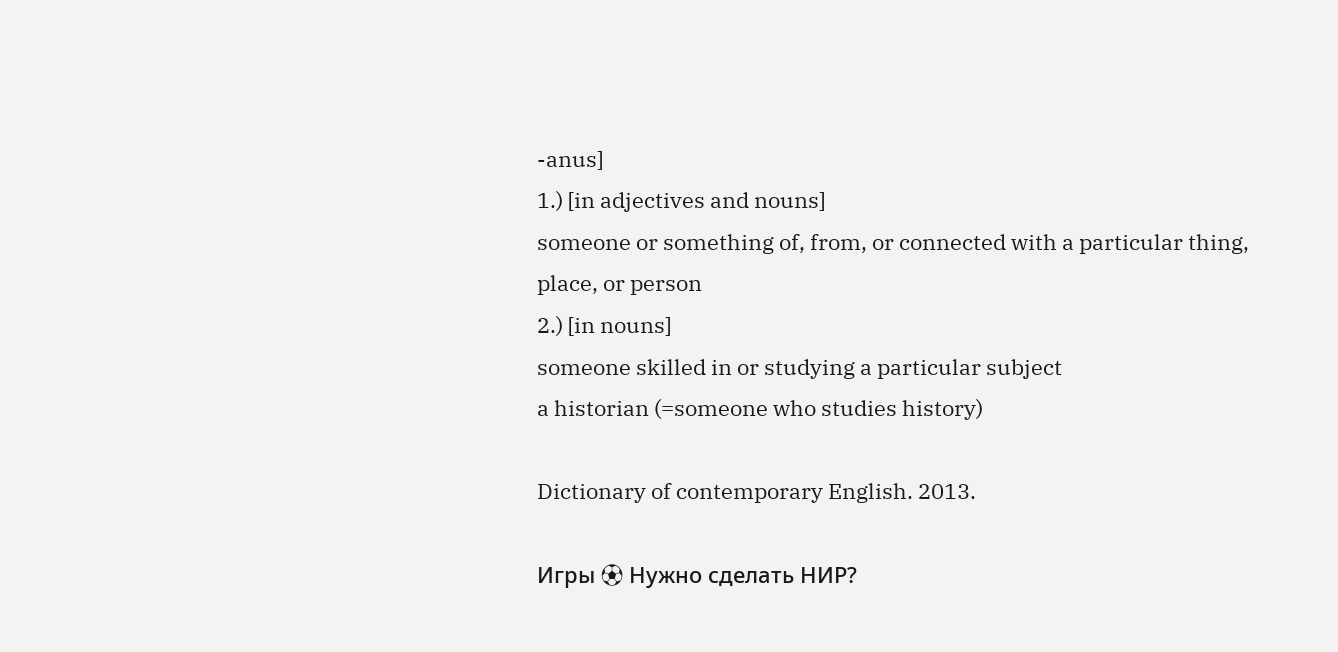-anus]
1.) [in adjectives and nouns]
someone or something of, from, or connected with a particular thing, place, or person
2.) [in nouns]
someone skilled in or studying a particular subject
a historian (=someone who studies history)

Dictionary of contemporary English. 2013.

Игры ⚽ Нужно сделать НИР?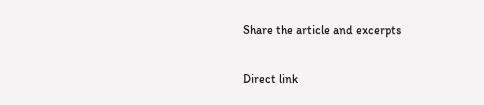Share the article and excerpts

Direct link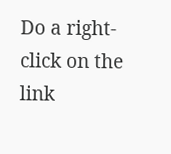Do a right-click on the link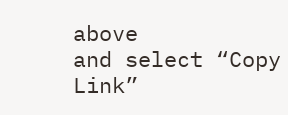above
and select “Copy Link”